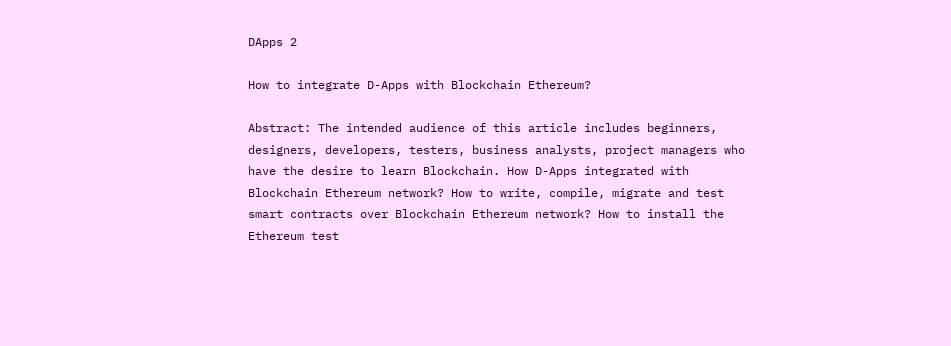DApps 2

How to integrate D-Apps with Blockchain Ethereum?

Abstract: The intended audience of this article includes beginners, designers, developers, testers, business analysts, project managers who have the desire to learn Blockchain. How D-Apps integrated with Blockchain Ethereum network? How to write, compile, migrate and test smart contracts over Blockchain Ethereum network? How to install the Ethereum test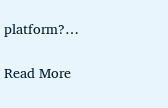platform?…

Read More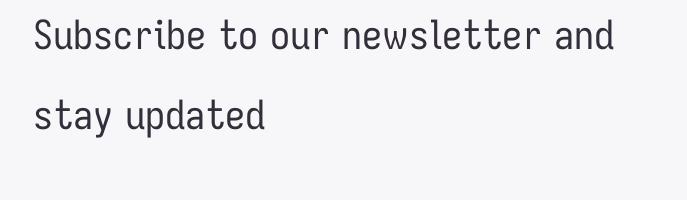Subscribe to our newsletter and stay updated